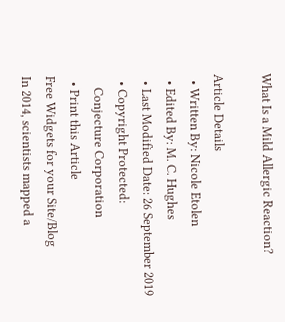What Is a Mild Allergic Reaction?

Article Details
  • Written By: Nicole Etolen
  • Edited By: M. C. Hughes
  • Last Modified Date: 26 September 2019
  • Copyright Protected:
    Conjecture Corporation
  • Print this Article
Free Widgets for your Site/Blog
In 2014, scientists mapped a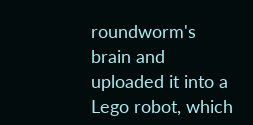roundworm's brain and uploaded it into a Lego robot, which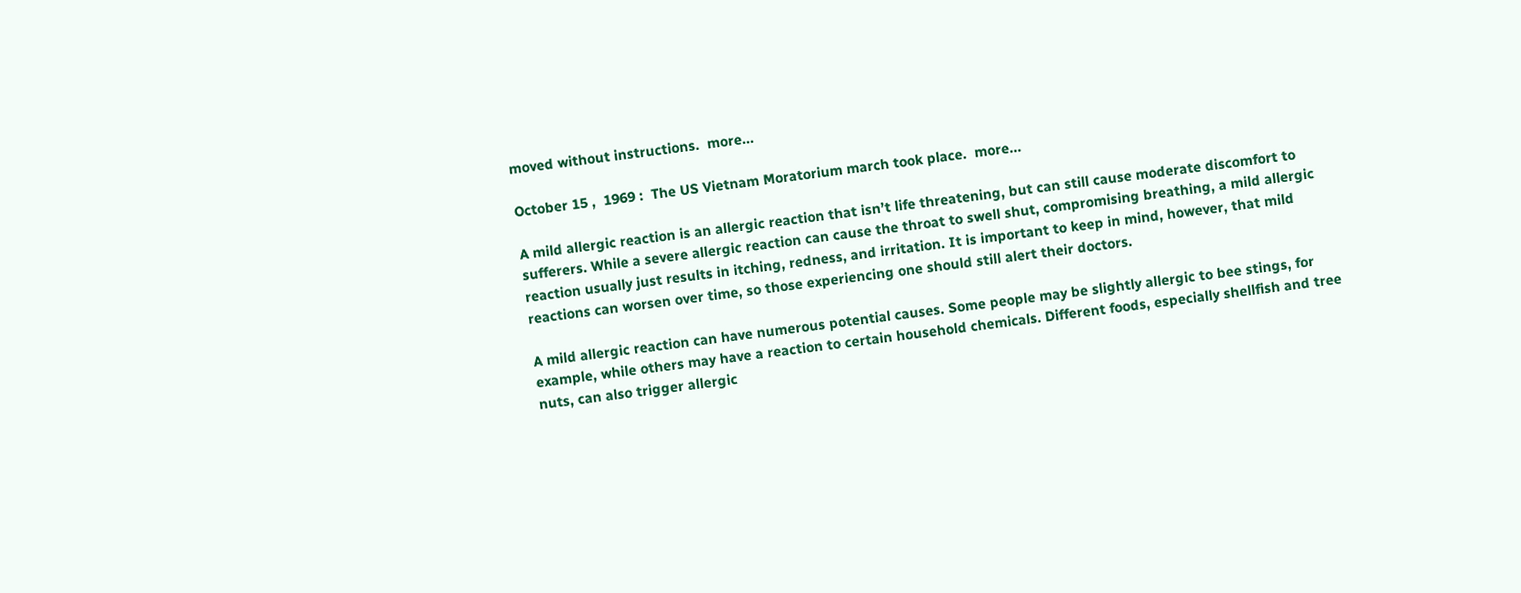moved without instructions.  more...

October 15 ,  1969 :  The US Vietnam Moratorium march took place.  more...

A mild allergic reaction is an allergic reaction that isn’t life threatening, but can still cause moderate discomfort to sufferers. While a severe allergic reaction can cause the throat to swell shut, compromising breathing, a mild allergic reaction usually just results in itching, redness, and irritation. It is important to keep in mind, however, that mild reactions can worsen over time, so those experiencing one should still alert their doctors.

A mild allergic reaction can have numerous potential causes. Some people may be slightly allergic to bee stings, for example, while others may have a reaction to certain household chemicals. Different foods, especially shellfish and tree nuts, can also trigger allergic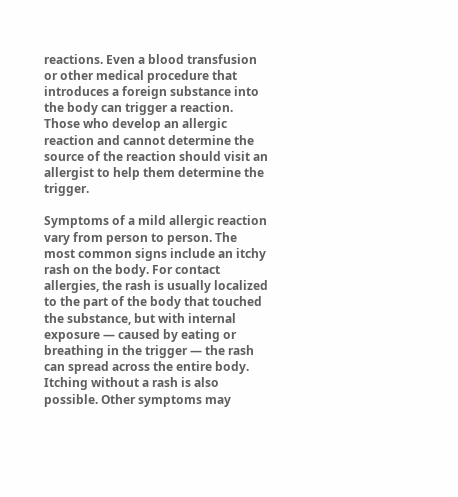reactions. Even a blood transfusion or other medical procedure that introduces a foreign substance into the body can trigger a reaction. Those who develop an allergic reaction and cannot determine the source of the reaction should visit an allergist to help them determine the trigger.

Symptoms of a mild allergic reaction vary from person to person. The most common signs include an itchy rash on the body. For contact allergies, the rash is usually localized to the part of the body that touched the substance, but with internal exposure — caused by eating or breathing in the trigger — the rash can spread across the entire body. Itching without a rash is also possible. Other symptoms may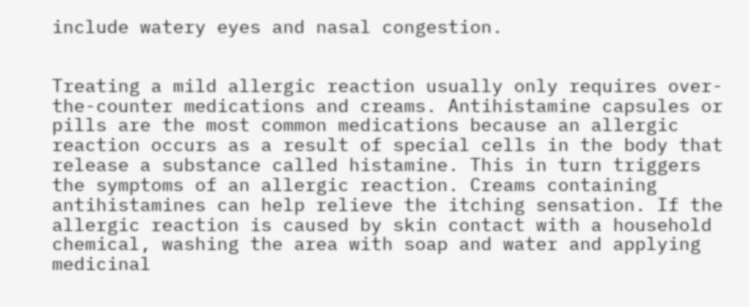include watery eyes and nasal congestion.


Treating a mild allergic reaction usually only requires over-the-counter medications and creams. Antihistamine capsules or pills are the most common medications because an allergic reaction occurs as a result of special cells in the body that release a substance called histamine. This in turn triggers the symptoms of an allergic reaction. Creams containing antihistamines can help relieve the itching sensation. If the allergic reaction is caused by skin contact with a household chemical, washing the area with soap and water and applying medicinal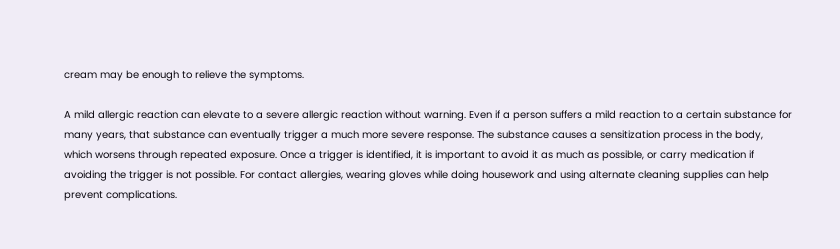cream may be enough to relieve the symptoms.

A mild allergic reaction can elevate to a severe allergic reaction without warning. Even if a person suffers a mild reaction to a certain substance for many years, that substance can eventually trigger a much more severe response. The substance causes a sensitization process in the body, which worsens through repeated exposure. Once a trigger is identified, it is important to avoid it as much as possible, or carry medication if avoiding the trigger is not possible. For contact allergies, wearing gloves while doing housework and using alternate cleaning supplies can help prevent complications.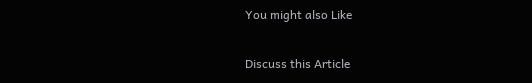You might also Like


Discuss this Article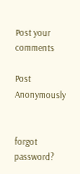Post your comments

Post Anonymously


forgot password?